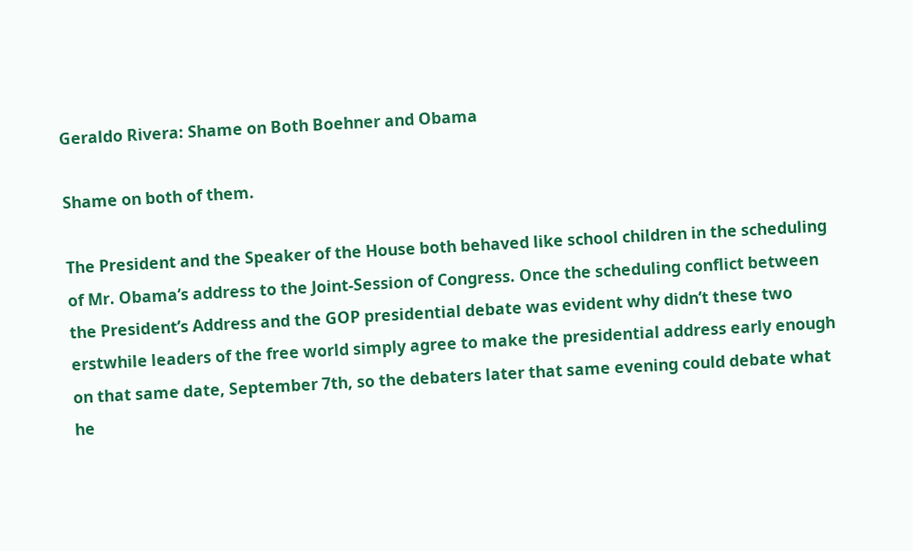Geraldo Rivera: Shame on Both Boehner and Obama

Shame on both of them.

The President and the Speaker of the House both behaved like school children in the scheduling of Mr. Obama’s address to the Joint-Session of Congress. Once the scheduling conflict between the President’s Address and the GOP presidential debate was evident why didn’t these two erstwhile leaders of the free world simply agree to make the presidential address early enough on that same date, September 7th, so the debaters later that same evening could debate what he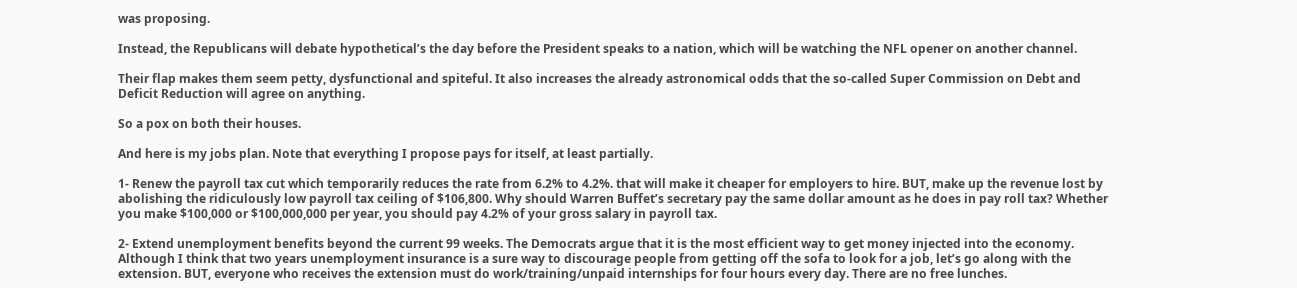was proposing.

Instead, the Republicans will debate hypothetical’s the day before the President speaks to a nation, which will be watching the NFL opener on another channel.

Their flap makes them seem petty, dysfunctional and spiteful. It also increases the already astronomical odds that the so-called Super Commission on Debt and Deficit Reduction will agree on anything.

So a pox on both their houses.

And here is my jobs plan. Note that everything I propose pays for itself, at least partially.

1- Renew the payroll tax cut which temporarily reduces the rate from 6.2% to 4.2%. that will make it cheaper for employers to hire. BUT, make up the revenue lost by abolishing the ridiculously low payroll tax ceiling of $106,800. Why should Warren Buffet’s secretary pay the same dollar amount as he does in pay roll tax? Whether you make $100,000 or $100,000,000 per year, you should pay 4.2% of your gross salary in payroll tax.

2- Extend unemployment benefits beyond the current 99 weeks. The Democrats argue that it is the most efficient way to get money injected into the economy. Although I think that two years unemployment insurance is a sure way to discourage people from getting off the sofa to look for a job, let’s go along with the extension. BUT, everyone who receives the extension must do work/training/unpaid internships for four hours every day. There are no free lunches.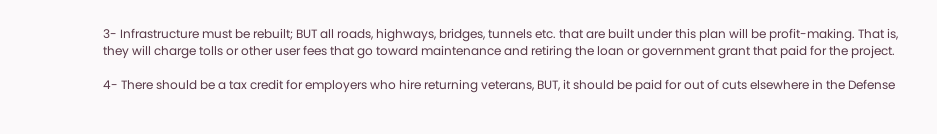3- Infrastructure must be rebuilt; BUT all roads, highways, bridges, tunnels etc. that are built under this plan will be profit-making. That is, they will charge tolls or other user fees that go toward maintenance and retiring the loan or government grant that paid for the project.

4- There should be a tax credit for employers who hire returning veterans, BUT, it should be paid for out of cuts elsewhere in the Defense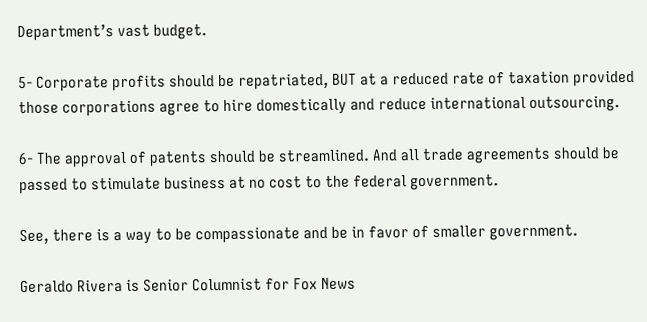Department’s vast budget.

5- Corporate profits should be repatriated, BUT at a reduced rate of taxation provided those corporations agree to hire domestically and reduce international outsourcing.

6- The approval of patents should be streamlined. And all trade agreements should be passed to stimulate business at no cost to the federal government.

See, there is a way to be compassionate and be in favor of smaller government.

Geraldo Rivera is Senior Columnist for Fox News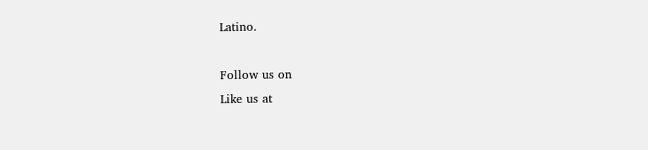Latino.

Follow us on
Like us at